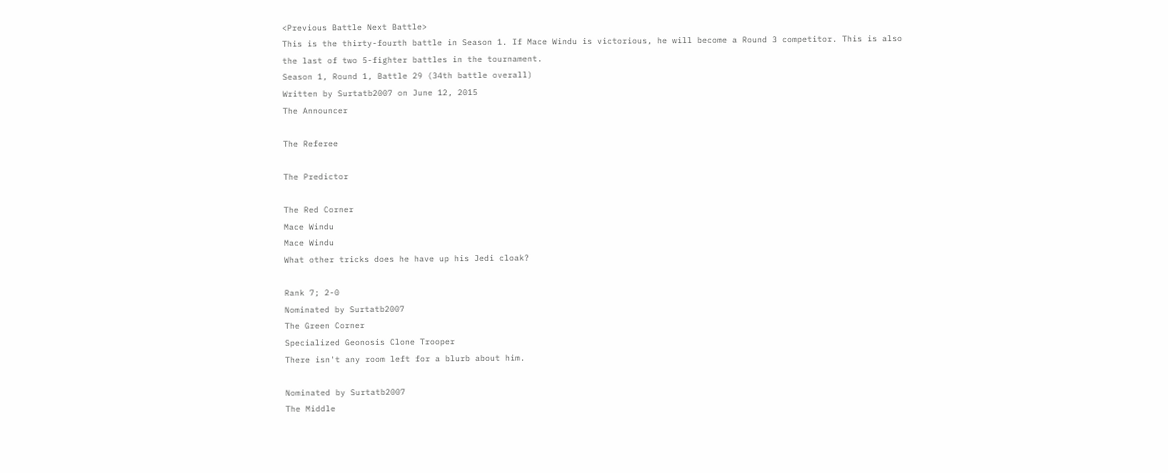<Previous Battle Next Battle>
This is the thirty-fourth battle in Season 1. If Mace Windu is victorious, he will become a Round 3 competitor. This is also the last of two 5-fighter battles in the tournament.
Season 1, Round 1, Battle 29 (34th battle overall)
Written by Surtatb2007 on June 12, 2015
The Announcer

The Referee

The Predictor

The Red Corner
Mace Windu
Mace Windu
What other tricks does he have up his Jedi cloak?

Rank 7; 2-0
Nominated by Surtatb2007
The Green Corner
Specialized Geonosis Clone Trooper
There isn't any room left for a blurb about him.

Nominated by Surtatb2007
The Middle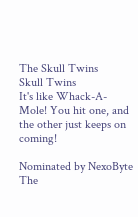The Skull Twins
Skull Twins
It's like Whack-A-Mole! You hit one, and the other just keeps on coming!

Nominated by NexoByte
The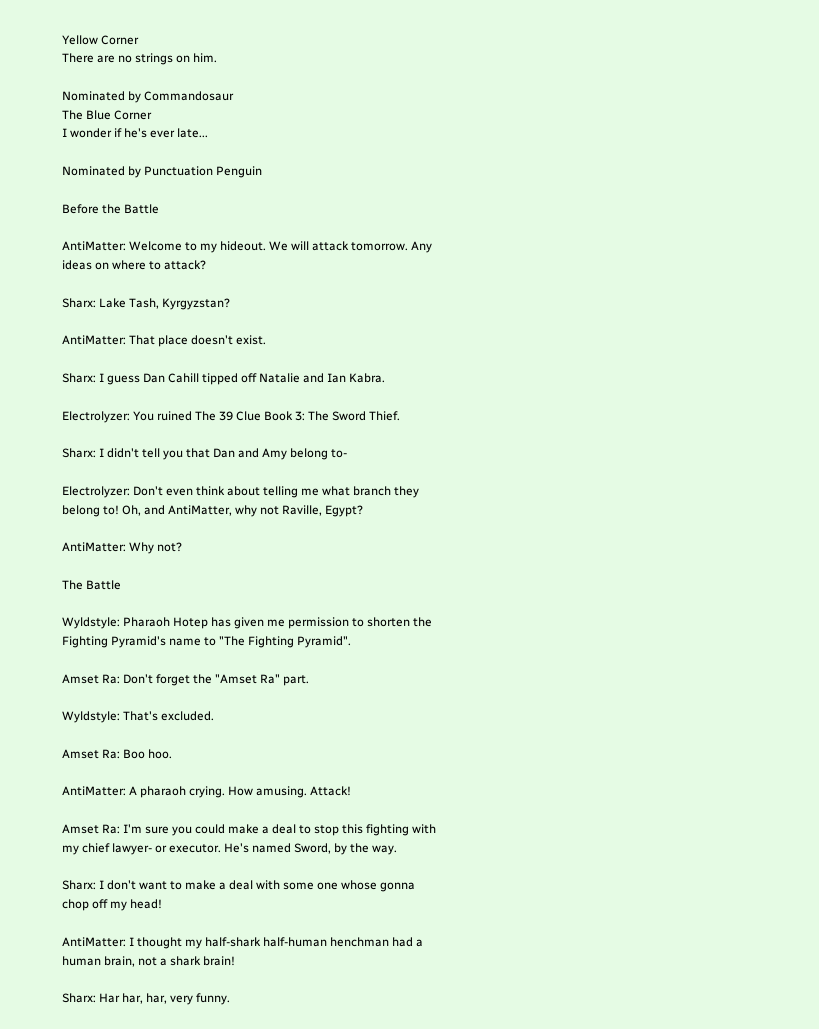Yellow Corner
There are no strings on him.

Nominated by Commandosaur
The Blue Corner
I wonder if he's ever late...

Nominated by Punctuation Penguin

Before the Battle

AntiMatter: Welcome to my hideout. We will attack tomorrow. Any ideas on where to attack?

Sharx: Lake Tash, Kyrgyzstan?

AntiMatter: That place doesn't exist.

Sharx: I guess Dan Cahill tipped off Natalie and Ian Kabra.

Electrolyzer: You ruined The 39 Clue Book 3: The Sword Thief.

Sharx: I didn't tell you that Dan and Amy belong to-

Electrolyzer: Don't even think about telling me what branch they belong to! Oh, and AntiMatter, why not Raville, Egypt?

AntiMatter: Why not?

The Battle

Wyldstyle: Pharaoh Hotep has given me permission to shorten the Fighting Pyramid's name to "The Fighting Pyramid".

Amset Ra: Don't forget the "Amset Ra" part.

Wyldstyle: That's excluded.

Amset Ra: Boo hoo.

AntiMatter: A pharaoh crying. How amusing. Attack!

Amset Ra: I'm sure you could make a deal to stop this fighting with my chief lawyer- or executor. He's named Sword, by the way.

Sharx: I don't want to make a deal with some one whose gonna chop off my head!

AntiMatter: I thought my half-shark half-human henchman had a human brain, not a shark brain!

Sharx: Har har, har, very funny.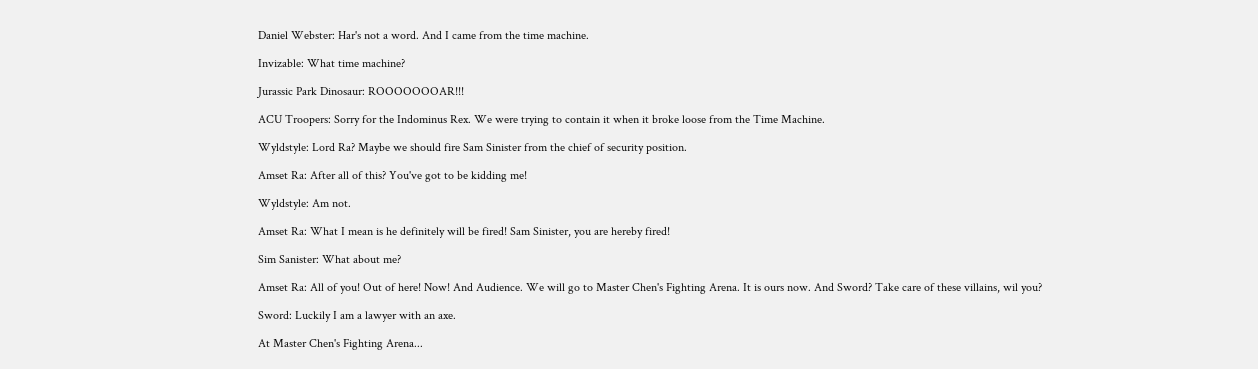Daniel Webster: Har's not a word. And I came from the time machine.

Invizable: What time machine?

Jurassic Park Dinosaur: ROOOOOOOAR!!!

ACU Troopers: Sorry for the Indominus Rex. We were trying to contain it when it broke loose from the Time Machine.

Wyldstyle: Lord Ra? Maybe we should fire Sam Sinister from the chief of security position.

Amset Ra: After all of this? You've got to be kidding me!

Wyldstyle: Am not.

Amset Ra: What I mean is he definitely will be fired! Sam Sinister, you are hereby fired!

Sim Sanister: What about me?

Amset Ra: All of you! Out of here! Now! And Audience. We will go to Master Chen's Fighting Arena. It is ours now. And Sword? Take care of these villains, wil you?

Sword: Luckily I am a lawyer with an axe.

At Master Chen's Fighting Arena...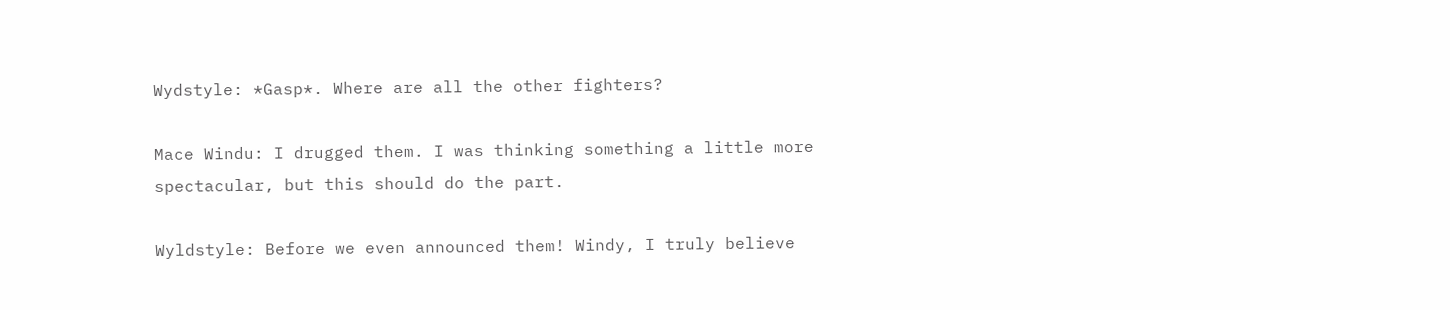Wydstyle: *Gasp*. Where are all the other fighters?

Mace Windu: I drugged them. I was thinking something a little more spectacular, but this should do the part.

Wyldstyle: Before we even announced them! Windy, I truly believe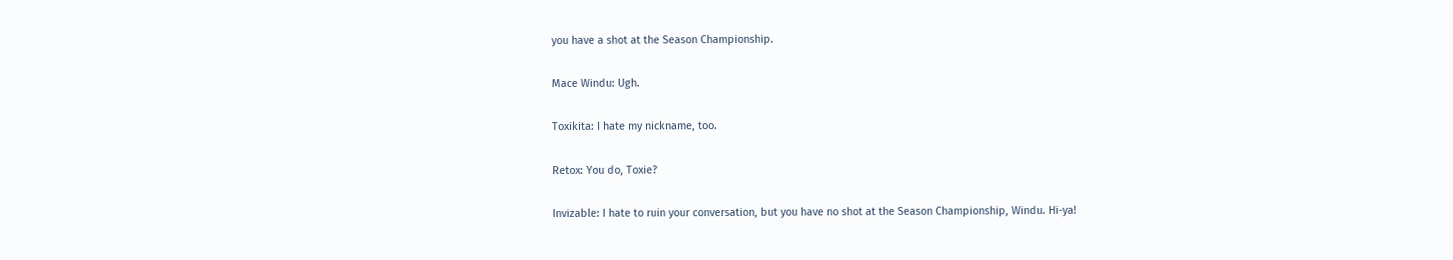you have a shot at the Season Championship.

Mace Windu: Ugh.

Toxikita: I hate my nickname, too.

Retox: You do, Toxie?

Invizable: I hate to ruin your conversation, but you have no shot at the Season Championship, Windu. Hi-ya!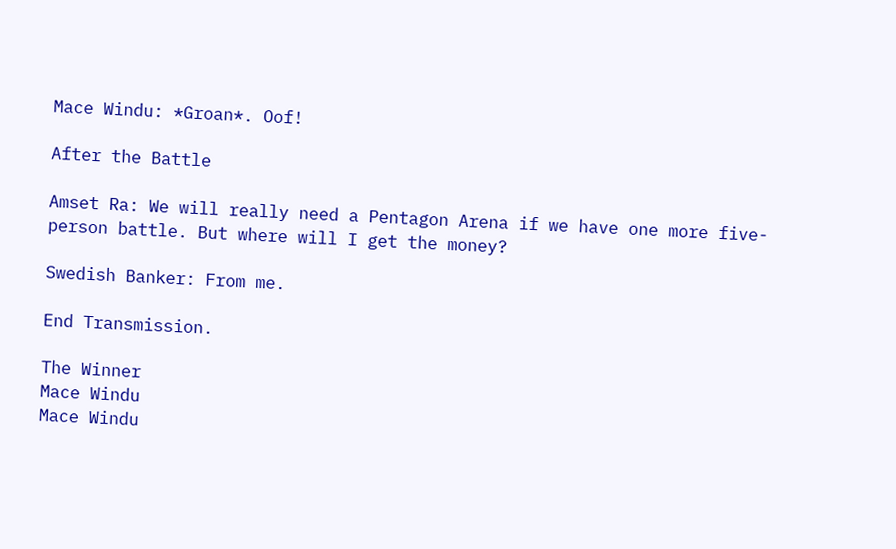Mace Windu: *Groan*. Oof!

After the Battle

Amset Ra: We will really need a Pentagon Arena if we have one more five-person battle. But where will I get the money?

Swedish Banker: From me.

End Transmission.

The Winner
Mace Windu
Mace Windu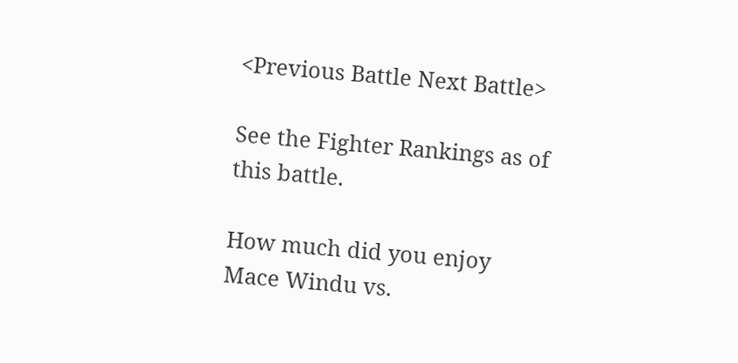<Previous Battle Next Battle>

See the Fighter Rankings as of this battle.

How much did you enjoy Mace Windu vs.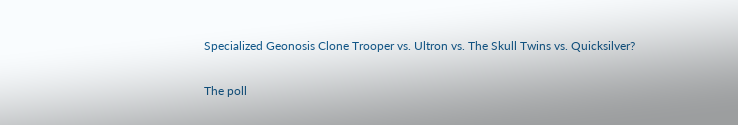Specialized Geonosis Clone Trooper vs. Ultron vs. The Skull Twins vs. Quicksilver?

The poll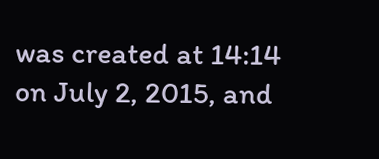was created at 14:14 on July 2, 2015, and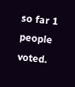so far 1 people voted.